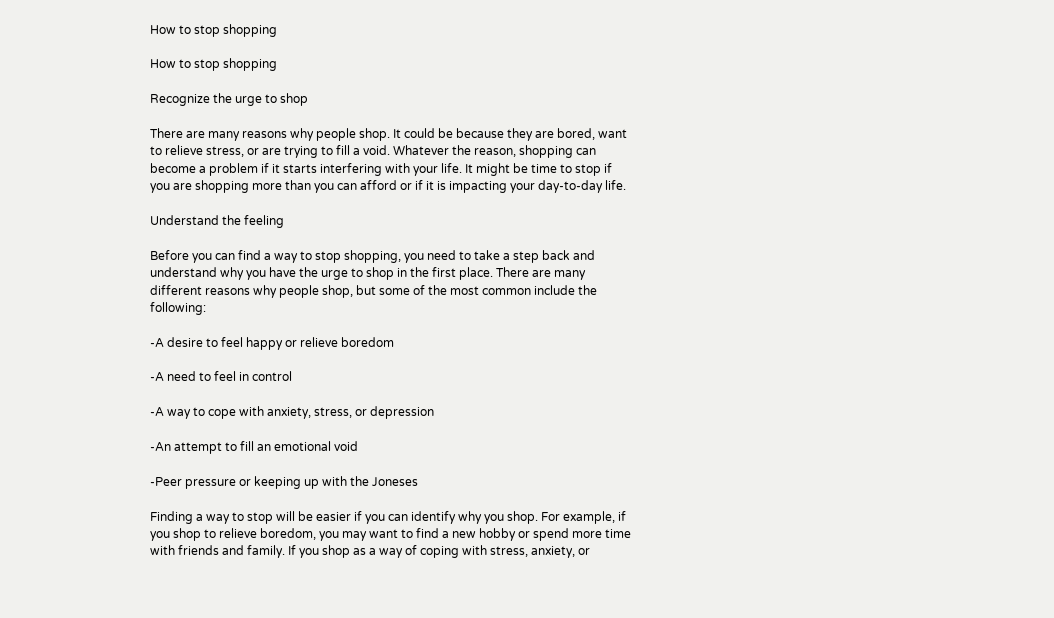How to stop shopping

How to stop shopping

Recognize the urge to shop

There are many reasons why people shop. It could be because they are bored, want to relieve stress, or are trying to fill a void. Whatever the reason, shopping can become a problem if it starts interfering with your life. It might be time to stop if you are shopping more than you can afford or if it is impacting your day-to-day life.

Understand the feeling

Before you can find a way to stop shopping, you need to take a step back and understand why you have the urge to shop in the first place. There are many different reasons why people shop, but some of the most common include the following:

-A desire to feel happy or relieve boredom

-A need to feel in control

-A way to cope with anxiety, stress, or depression

-An attempt to fill an emotional void

-Peer pressure or keeping up with the Joneses

Finding a way to stop will be easier if you can identify why you shop. For example, if you shop to relieve boredom, you may want to find a new hobby or spend more time with friends and family. If you shop as a way of coping with stress, anxiety, or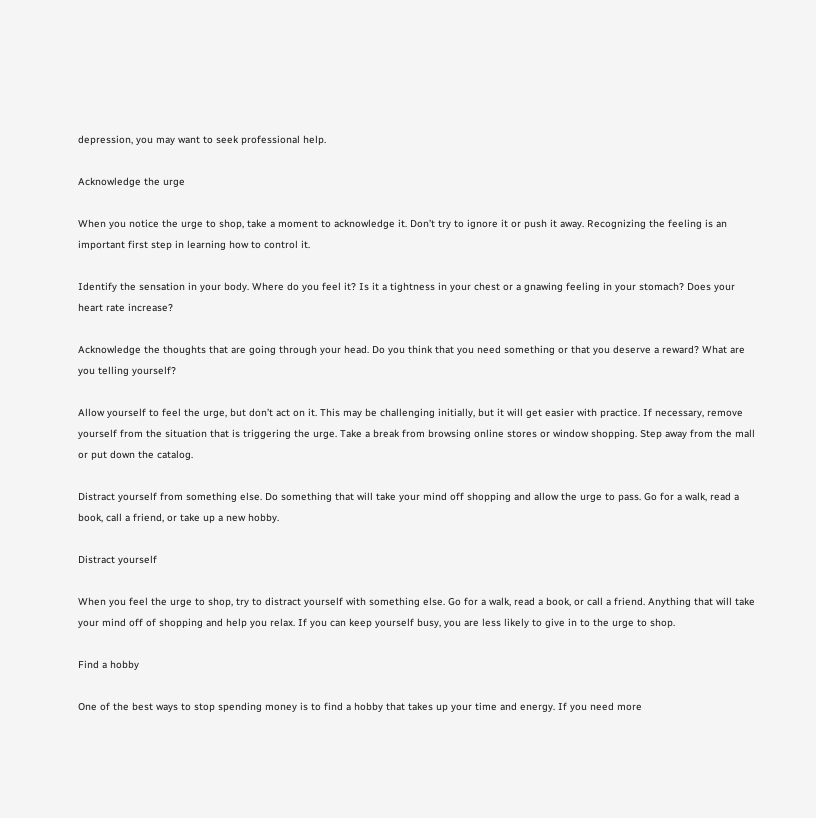depression, you may want to seek professional help.

Acknowledge the urge

When you notice the urge to shop, take a moment to acknowledge it. Don’t try to ignore it or push it away. Recognizing the feeling is an important first step in learning how to control it.

Identify the sensation in your body. Where do you feel it? Is it a tightness in your chest or a gnawing feeling in your stomach? Does your heart rate increase?

Acknowledge the thoughts that are going through your head. Do you think that you need something or that you deserve a reward? What are you telling yourself?

Allow yourself to feel the urge, but don’t act on it. This may be challenging initially, but it will get easier with practice. If necessary, remove yourself from the situation that is triggering the urge. Take a break from browsing online stores or window shopping. Step away from the mall or put down the catalog.

Distract yourself from something else. Do something that will take your mind off shopping and allow the urge to pass. Go for a walk, read a book, call a friend, or take up a new hobby.

Distract yourself

When you feel the urge to shop, try to distract yourself with something else. Go for a walk, read a book, or call a friend. Anything that will take your mind off of shopping and help you relax. If you can keep yourself busy, you are less likely to give in to the urge to shop.

Find a hobby

One of the best ways to stop spending money is to find a hobby that takes up your time and energy. If you need more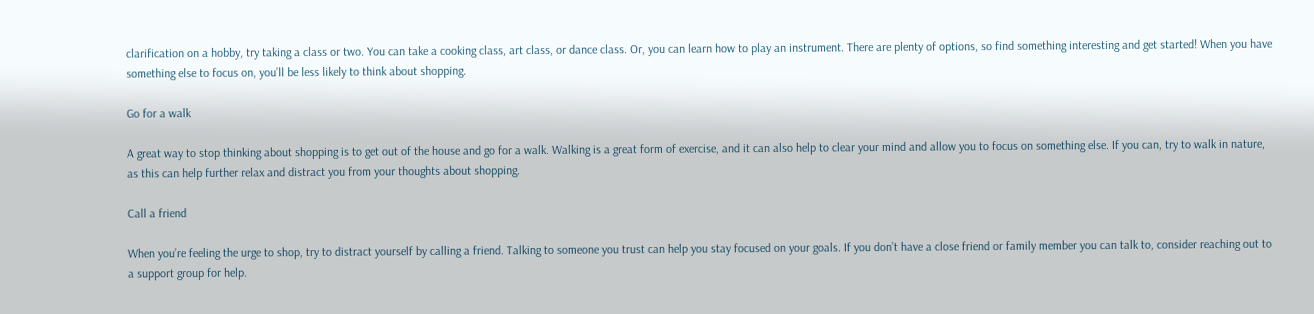clarification on a hobby, try taking a class or two. You can take a cooking class, art class, or dance class. Or, you can learn how to play an instrument. There are plenty of options, so find something interesting and get started! When you have something else to focus on, you’ll be less likely to think about shopping.

Go for a walk

A great way to stop thinking about shopping is to get out of the house and go for a walk. Walking is a great form of exercise, and it can also help to clear your mind and allow you to focus on something else. If you can, try to walk in nature, as this can help further relax and distract you from your thoughts about shopping.

Call a friend

When you’re feeling the urge to shop, try to distract yourself by calling a friend. Talking to someone you trust can help you stay focused on your goals. If you don’t have a close friend or family member you can talk to, consider reaching out to a support group for help.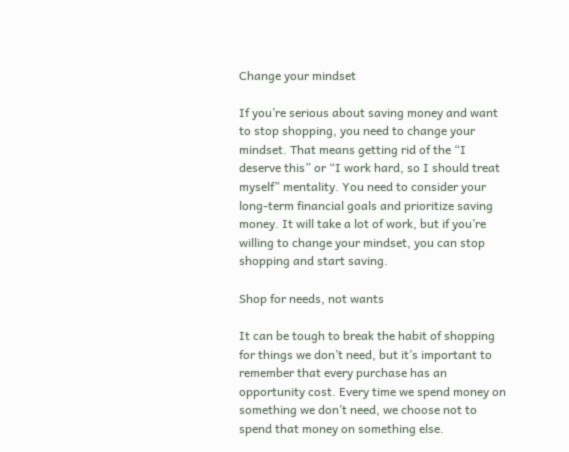Change your mindset

If you’re serious about saving money and want to stop shopping, you need to change your mindset. That means getting rid of the “I deserve this” or “I work hard, so I should treat myself” mentality. You need to consider your long-term financial goals and prioritize saving money. It will take a lot of work, but if you’re willing to change your mindset, you can stop shopping and start saving.

Shop for needs, not wants

It can be tough to break the habit of shopping for things we don’t need, but it’s important to remember that every purchase has an opportunity cost. Every time we spend money on something we don’t need, we choose not to spend that money on something else.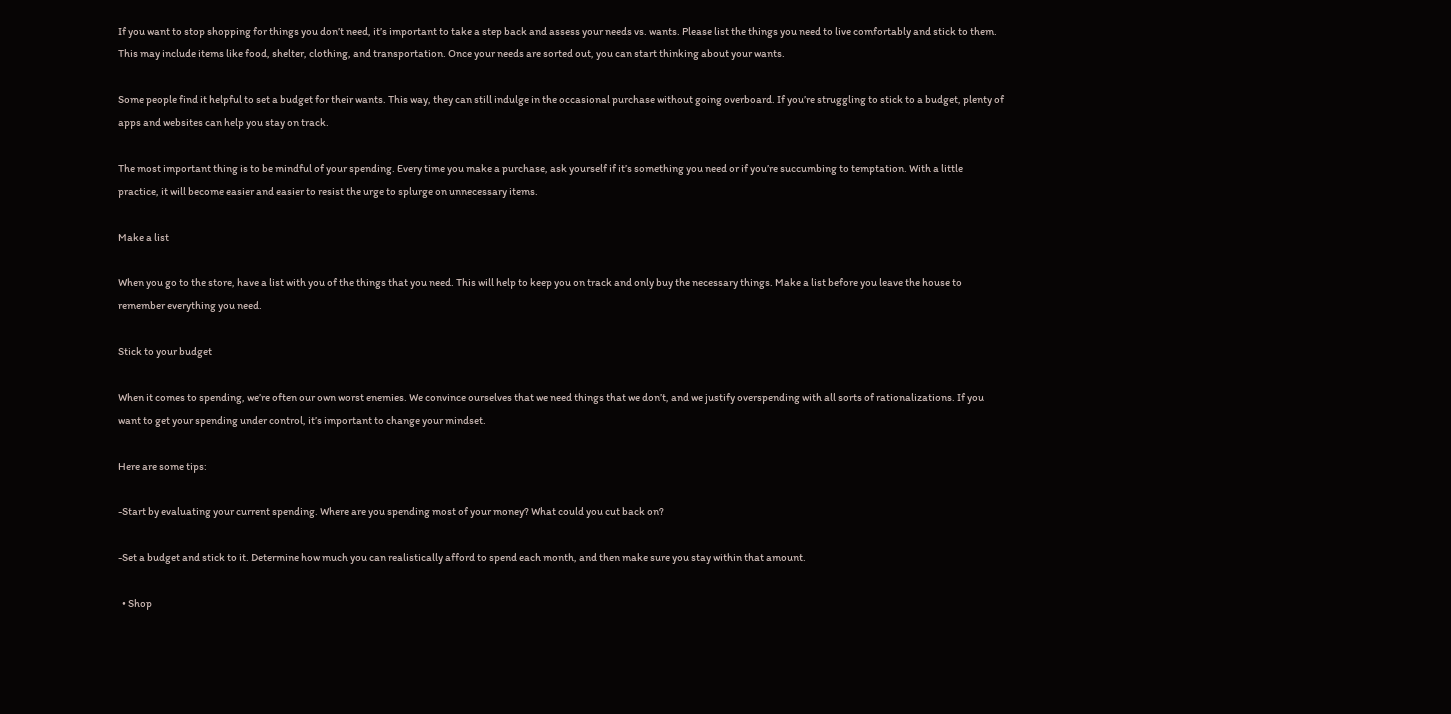If you want to stop shopping for things you don’t need, it’s important to take a step back and assess your needs vs. wants. Please list the things you need to live comfortably and stick to them. This may include items like food, shelter, clothing, and transportation. Once your needs are sorted out, you can start thinking about your wants.

Some people find it helpful to set a budget for their wants. This way, they can still indulge in the occasional purchase without going overboard. If you’re struggling to stick to a budget, plenty of apps and websites can help you stay on track.

The most important thing is to be mindful of your spending. Every time you make a purchase, ask yourself if it’s something you need or if you’re succumbing to temptation. With a little practice, it will become easier and easier to resist the urge to splurge on unnecessary items.

Make a list

When you go to the store, have a list with you of the things that you need. This will help to keep you on track and only buy the necessary things. Make a list before you leave the house to remember everything you need.

Stick to your budget

When it comes to spending, we’re often our own worst enemies. We convince ourselves that we need things that we don’t, and we justify overspending with all sorts of rationalizations. If you want to get your spending under control, it’s important to change your mindset.

Here are some tips:

-Start by evaluating your current spending. Where are you spending most of your money? What could you cut back on?

-Set a budget and stick to it. Determine how much you can realistically afford to spend each month, and then make sure you stay within that amount.

  • Shop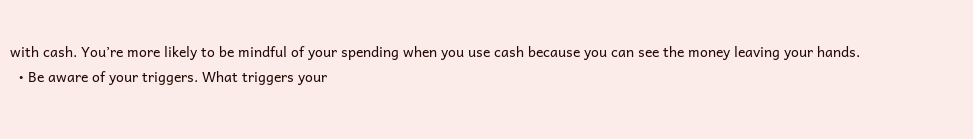with cash. You’re more likely to be mindful of your spending when you use cash because you can see the money leaving your hands.
  • Be aware of your triggers. What triggers your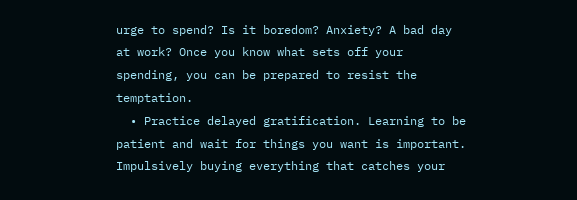urge to spend? Is it boredom? Anxiety? A bad day at work? Once you know what sets off your spending, you can be prepared to resist the temptation.
  • Practice delayed gratification. Learning to be patient and wait for things you want is important. Impulsively buying everything that catches your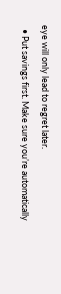eye will only lead to regret later.
  • Put savings first. Make sure you’re automatically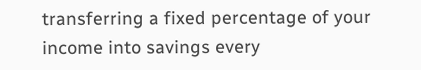transferring a fixed percentage of your income into savings every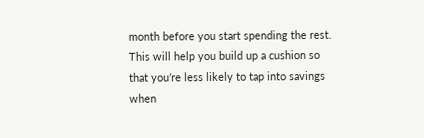month before you start spending the rest. This will help you build up a cushion so that you’re less likely to tap into savings when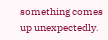something comes up unexpectedly.